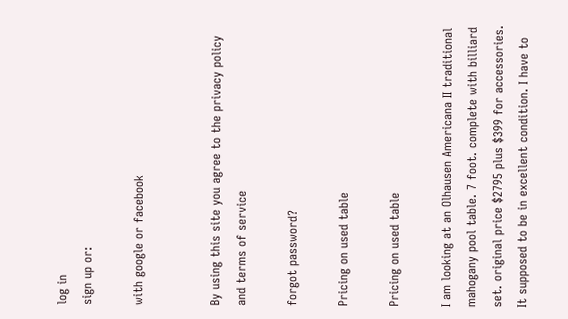log in
sign up or:

with google or facebook


By using this site you agree to the privacy policy and terms of service

forgot password?

Pricing on used table

Pricing on used table

I am looking at an Olhausen Americana II traditional mahogany pool table. 7 foot. complete with billiard set. original price $2795 plus $399 for accessories. It supposed to be in excellent condition. I have to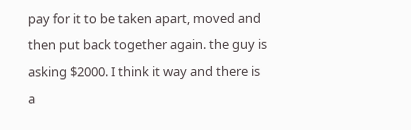pay for it to be taken apart, moved and then put back together again. the guy is asking $2000. I think it way and there is a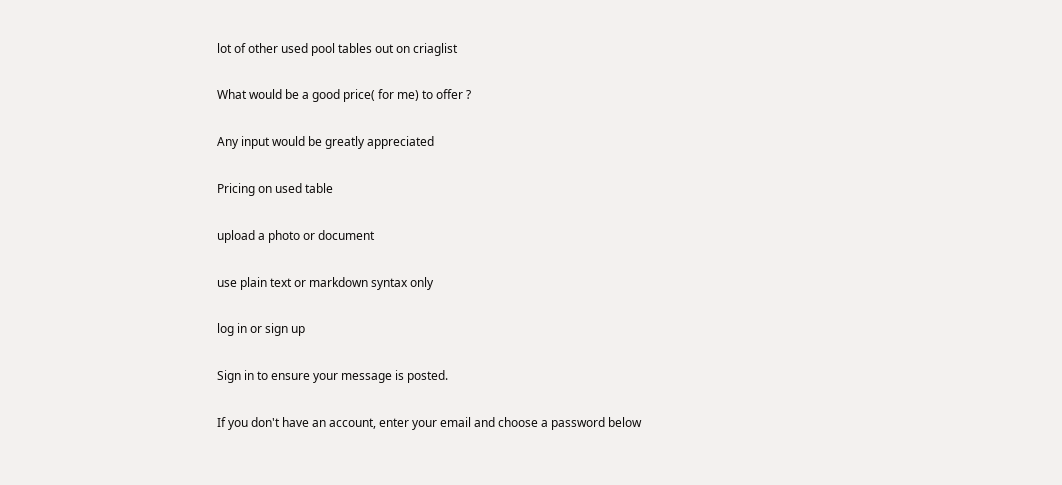lot of other used pool tables out on criaglist

What would be a good price( for me) to offer ?

Any input would be greatly appreciated

Pricing on used table

upload a photo or document

use plain text or markdown syntax only

log in or sign up

Sign in to ensure your message is posted.

If you don't have an account, enter your email and choose a password below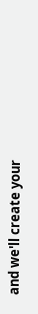and we'll create your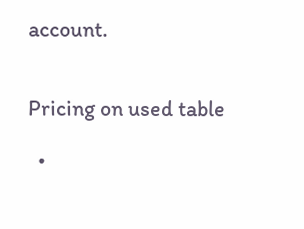account.


Pricing on used table

  •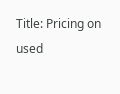Title: Pricing on used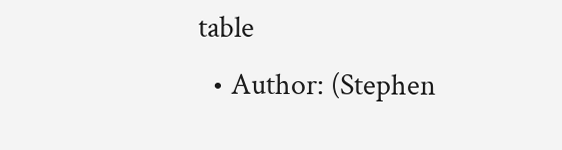table
  • Author: (Stephen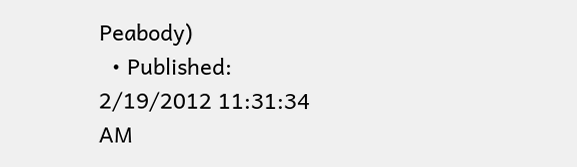Peabody)
  • Published: 2/19/2012 11:31:34 AM